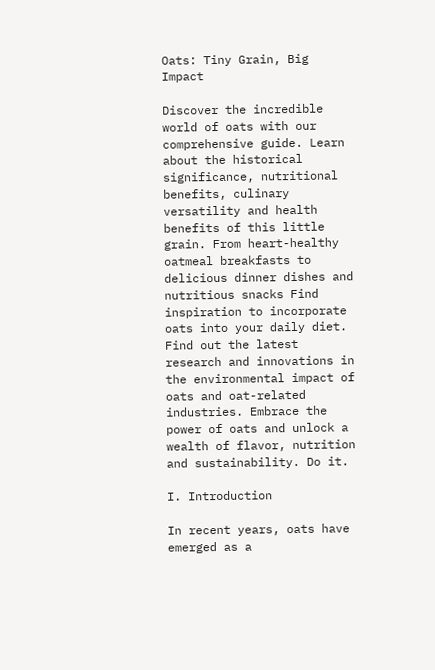Oats: Tiny Grain, Big Impact

Discover the incredible world of oats with our comprehensive guide. Learn about the historical significance, nutritional benefits, culinary versatility and health benefits of this little grain. From heart-healthy oatmeal breakfasts to delicious dinner dishes and nutritious snacks Find inspiration to incorporate oats into your daily diet. Find out the latest research and innovations in the environmental impact of oats and oat-related industries. Embrace the power of oats and unlock a wealth of flavor, nutrition and sustainability. Do it.

I. Introduction

In recent years, oats have emerged as a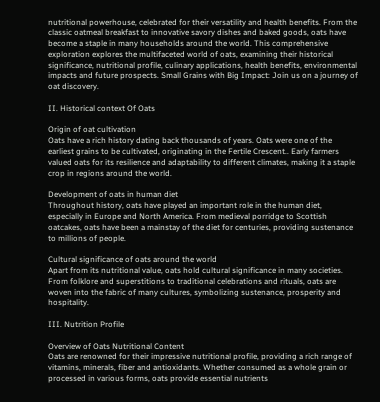nutritional powerhouse, celebrated for their versatility and health benefits. From the classic oatmeal breakfast to innovative savory dishes and baked goods, oats have become a staple in many households around the world. This comprehensive exploration explores the multifaceted world of oats, examining their historical significance, nutritional profile, culinary applications, health benefits, environmental impacts and future prospects. Small Grains with Big Impact: Join us on a journey of oat discovery.

II. Historical context Of Oats

Origin of oat cultivation
Oats have a rich history dating back thousands of years. Oats were one of the earliest grains to be cultivated, originating in the Fertile Crescent.. Early farmers valued oats for its resilience and adaptability to different climates, making it a staple crop in regions around the world.

Development of oats in human diet
Throughout history, oats have played an important role in the human diet, especially in Europe and North America. From medieval porridge to Scottish oatcakes, oats have been a mainstay of the diet for centuries, providing sustenance to millions of people.

Cultural significance of oats around the world
Apart from its nutritional value, oats hold cultural significance in many societies. From folklore and superstitions to traditional celebrations and rituals, oats are woven into the fabric of many cultures, symbolizing sustenance, prosperity and hospitality.

III. Nutrition Profile

Overview of Oats Nutritional Content
Oats are renowned for their impressive nutritional profile, providing a rich range of vitamins, minerals, fiber and antioxidants. Whether consumed as a whole grain or processed in various forms, oats provide essential nutrients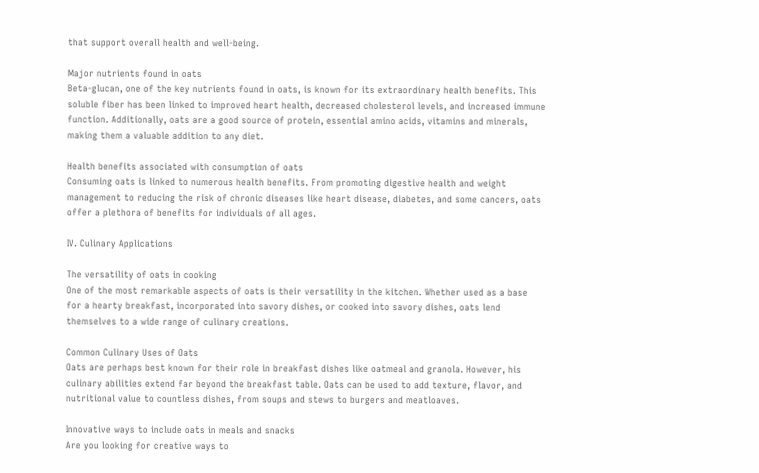that support overall health and well-being.

Major nutrients found in oats
Beta-glucan, one of the key nutrients found in oats, is known for its extraordinary health benefits. This soluble fiber has been linked to improved heart health, decreased cholesterol levels, and increased immune function. Additionally, oats are a good source of protein, essential amino acids, vitamins and minerals, making them a valuable addition to any diet.

Health benefits associated with consumption of oats
Consuming oats is linked to numerous health benefits. From promoting digestive health and weight management to reducing the risk of chronic diseases like heart disease, diabetes, and some cancers, oats offer a plethora of benefits for individuals of all ages.

IV. Culinary Applications

The versatility of oats in cooking
One of the most remarkable aspects of oats is their versatility in the kitchen. Whether used as a base for a hearty breakfast, incorporated into savory dishes, or cooked into savory dishes, oats lend themselves to a wide range of culinary creations.

Common Culinary Uses of Oats
Oats are perhaps best known for their role in breakfast dishes like oatmeal and granola. However, his culinary abilities extend far beyond the breakfast table. Oats can be used to add texture, flavor, and nutritional value to countless dishes, from soups and stews to burgers and meatloaves.

Innovative ways to include oats in meals and snacks
Are you looking for creative ways to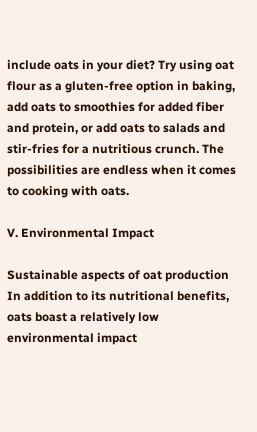include oats in your diet? Try using oat flour as a gluten-free option in baking, add oats to smoothies for added fiber and protein, or add oats to salads and stir-fries for a nutritious crunch. The possibilities are endless when it comes to cooking with oats.

V. Environmental Impact

Sustainable aspects of oat production
In addition to its nutritional benefits, oats boast a relatively low environmental impact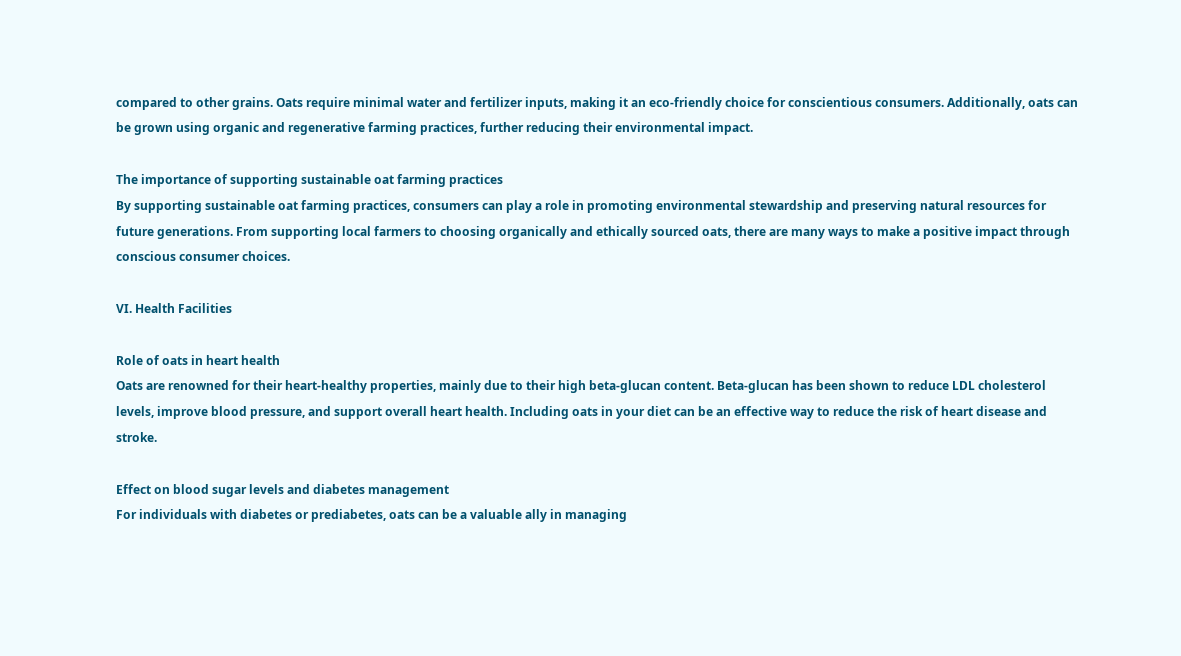compared to other grains. Oats require minimal water and fertilizer inputs, making it an eco-friendly choice for conscientious consumers. Additionally, oats can be grown using organic and regenerative farming practices, further reducing their environmental impact.

The importance of supporting sustainable oat farming practices
By supporting sustainable oat farming practices, consumers can play a role in promoting environmental stewardship and preserving natural resources for future generations. From supporting local farmers to choosing organically and ethically sourced oats, there are many ways to make a positive impact through conscious consumer choices.

VI. Health Facilities

Role of oats in heart health
Oats are renowned for their heart-healthy properties, mainly due to their high beta-glucan content. Beta-glucan has been shown to reduce LDL cholesterol levels, improve blood pressure, and support overall heart health. Including oats in your diet can be an effective way to reduce the risk of heart disease and stroke.

Effect on blood sugar levels and diabetes management
For individuals with diabetes or prediabetes, oats can be a valuable ally in managing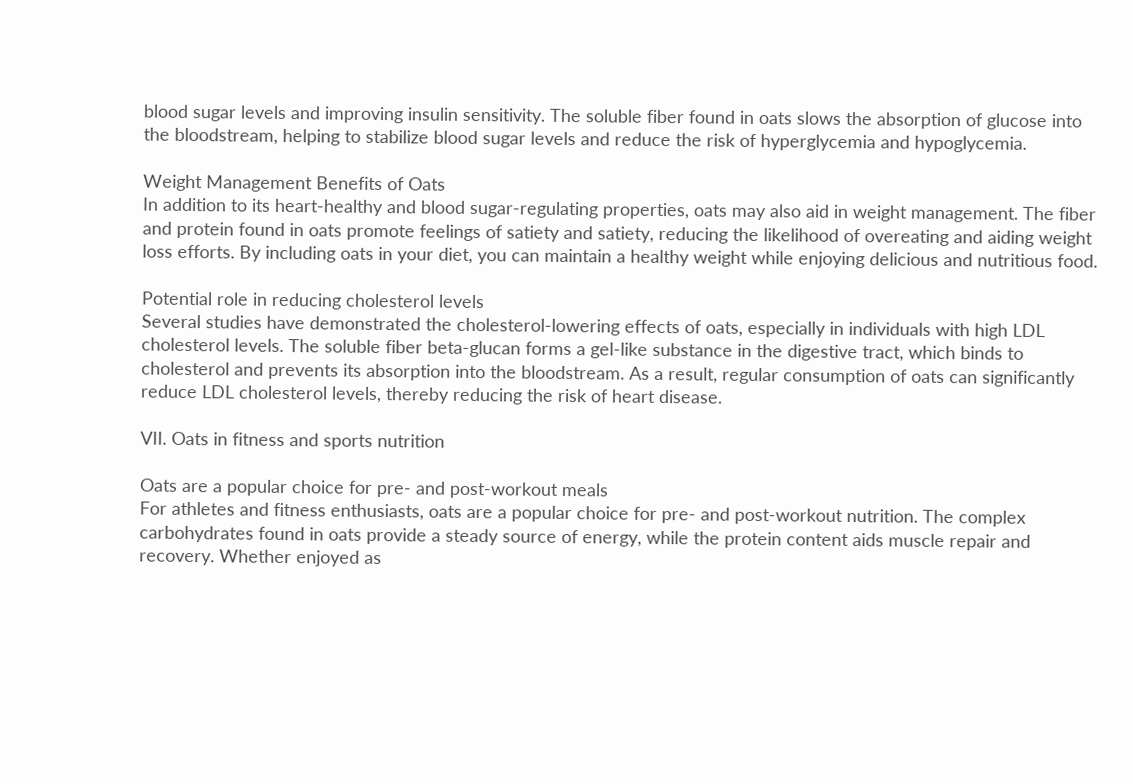blood sugar levels and improving insulin sensitivity. The soluble fiber found in oats slows the absorption of glucose into the bloodstream, helping to stabilize blood sugar levels and reduce the risk of hyperglycemia and hypoglycemia.

Weight Management Benefits of Oats
In addition to its heart-healthy and blood sugar-regulating properties, oats may also aid in weight management. The fiber and protein found in oats promote feelings of satiety and satiety, reducing the likelihood of overeating and aiding weight loss efforts. By including oats in your diet, you can maintain a healthy weight while enjoying delicious and nutritious food.

Potential role in reducing cholesterol levels
Several studies have demonstrated the cholesterol-lowering effects of oats, especially in individuals with high LDL cholesterol levels. The soluble fiber beta-glucan forms a gel-like substance in the digestive tract, which binds to cholesterol and prevents its absorption into the bloodstream. As a result, regular consumption of oats can significantly reduce LDL cholesterol levels, thereby reducing the risk of heart disease.

VII. Oats in fitness and sports nutrition

Oats are a popular choice for pre- and post-workout meals
For athletes and fitness enthusiasts, oats are a popular choice for pre- and post-workout nutrition. The complex carbohydrates found in oats provide a steady source of energy, while the protein content aids muscle repair and recovery. Whether enjoyed as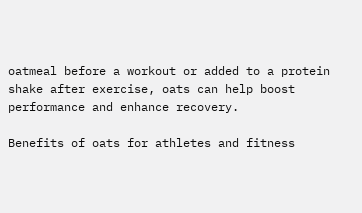oatmeal before a workout or added to a protein shake after exercise, oats can help boost performance and enhance recovery.

Benefits of oats for athletes and fitness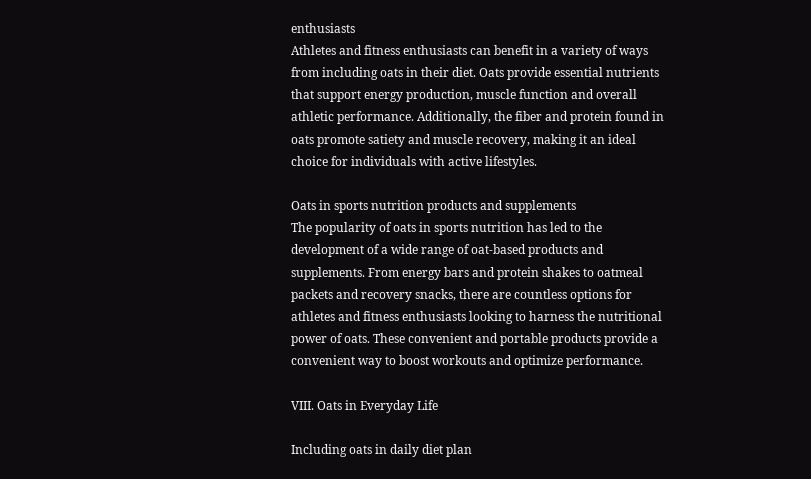enthusiasts
Athletes and fitness enthusiasts can benefit in a variety of ways from including oats in their diet. Oats provide essential nutrients that support energy production, muscle function and overall athletic performance. Additionally, the fiber and protein found in oats promote satiety and muscle recovery, making it an ideal choice for individuals with active lifestyles.

Oats in sports nutrition products and supplements
The popularity of oats in sports nutrition has led to the development of a wide range of oat-based products and supplements. From energy bars and protein shakes to oatmeal packets and recovery snacks, there are countless options for athletes and fitness enthusiasts looking to harness the nutritional power of oats. These convenient and portable products provide a convenient way to boost workouts and optimize performance.

VIII. Oats in Everyday Life

Including oats in daily diet plan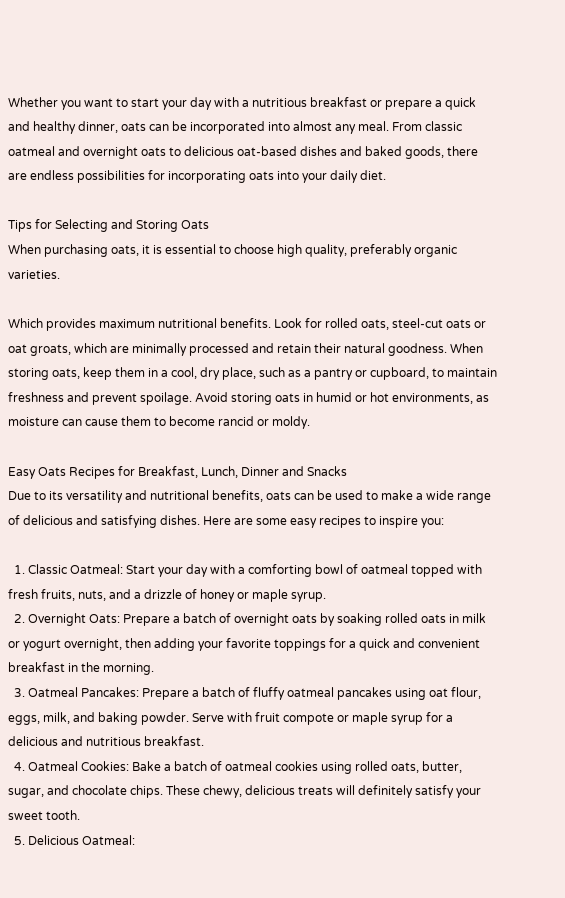Whether you want to start your day with a nutritious breakfast or prepare a quick and healthy dinner, oats can be incorporated into almost any meal. From classic oatmeal and overnight oats to delicious oat-based dishes and baked goods, there are endless possibilities for incorporating oats into your daily diet.

Tips for Selecting and Storing Oats
When purchasing oats, it is essential to choose high quality, preferably organic varieties.

Which provides maximum nutritional benefits. Look for rolled oats, steel-cut oats or oat groats, which are minimally processed and retain their natural goodness. When storing oats, keep them in a cool, dry place, such as a pantry or cupboard, to maintain freshness and prevent spoilage. Avoid storing oats in humid or hot environments, as moisture can cause them to become rancid or moldy.

Easy Oats Recipes for Breakfast, Lunch, Dinner and Snacks
Due to its versatility and nutritional benefits, oats can be used to make a wide range of delicious and satisfying dishes. Here are some easy recipes to inspire you:

  1. Classic Oatmeal: Start your day with a comforting bowl of oatmeal topped with fresh fruits, nuts, and a drizzle of honey or maple syrup.
  2. Overnight Oats: Prepare a batch of overnight oats by soaking rolled oats in milk or yogurt overnight, then adding your favorite toppings for a quick and convenient breakfast in the morning.
  3. Oatmeal Pancakes: Prepare a batch of fluffy oatmeal pancakes using oat flour, eggs, milk, and baking powder. Serve with fruit compote or maple syrup for a delicious and nutritious breakfast.
  4. Oatmeal Cookies: Bake a batch of oatmeal cookies using rolled oats, butter, sugar, and chocolate chips. These chewy, delicious treats will definitely satisfy your sweet tooth.
  5. Delicious Oatmeal: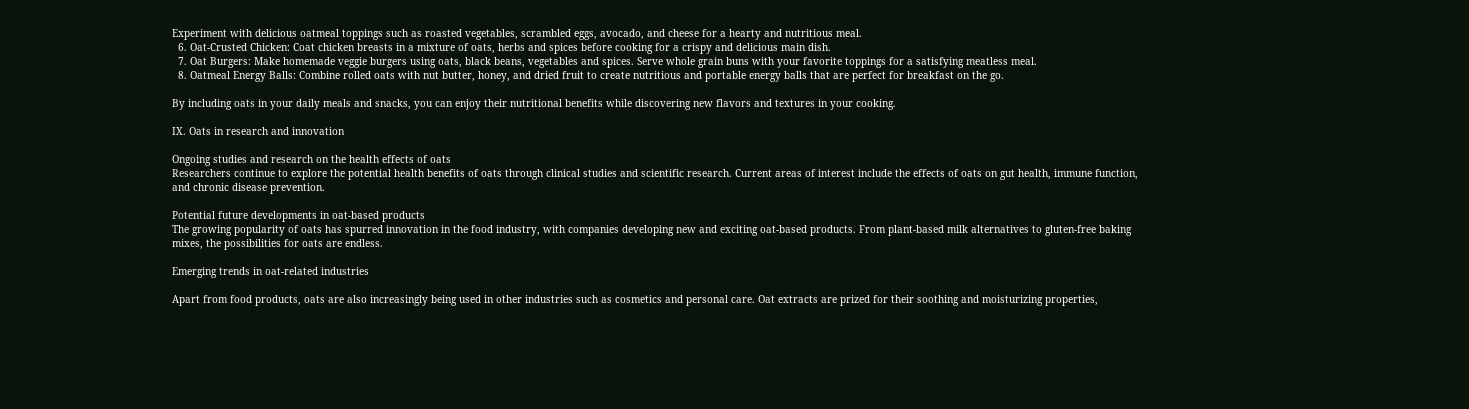Experiment with delicious oatmeal toppings such as roasted vegetables, scrambled eggs, avocado, and cheese for a hearty and nutritious meal.
  6. Oat-Crusted Chicken: Coat chicken breasts in a mixture of oats, herbs and spices before cooking for a crispy and delicious main dish.
  7. Oat Burgers: Make homemade veggie burgers using oats, black beans, vegetables and spices. Serve whole grain buns with your favorite toppings for a satisfying meatless meal.
  8. Oatmeal Energy Balls: Combine rolled oats with nut butter, honey, and dried fruit to create nutritious and portable energy balls that are perfect for breakfast on the go.

By including oats in your daily meals and snacks, you can enjoy their nutritional benefits while discovering new flavors and textures in your cooking.

IX. Oats in research and innovation

Ongoing studies and research on the health effects of oats
Researchers continue to explore the potential health benefits of oats through clinical studies and scientific research. Current areas of interest include the effects of oats on gut health, immune function, and chronic disease prevention.

Potential future developments in oat-based products
The growing popularity of oats has spurred innovation in the food industry, with companies developing new and exciting oat-based products. From plant-based milk alternatives to gluten-free baking mixes, the possibilities for oats are endless.

Emerging trends in oat-related industries

Apart from food products, oats are also increasingly being used in other industries such as cosmetics and personal care. Oat extracts are prized for their soothing and moisturizing properties,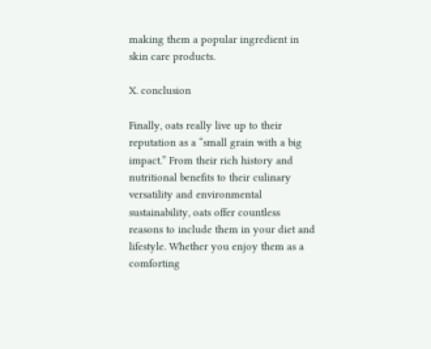making them a popular ingredient in skin care products.

X. conclusion

Finally, oats really live up to their reputation as a “small grain with a big impact.” From their rich history and nutritional benefits to their culinary versatility and environmental sustainability, oats offer countless reasons to include them in your diet and lifestyle. Whether you enjoy them as a comforting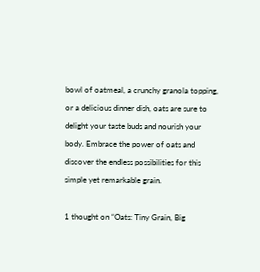bowl of oatmeal, a crunchy granola topping, or a delicious dinner dish, oats are sure to delight your taste buds and nourish your body. Embrace the power of oats and discover the endless possibilities for this simple yet remarkable grain.

1 thought on “Oats: Tiny Grain, Big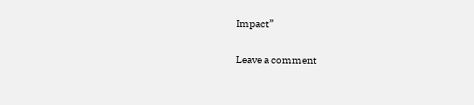Impact”

Leave a comment